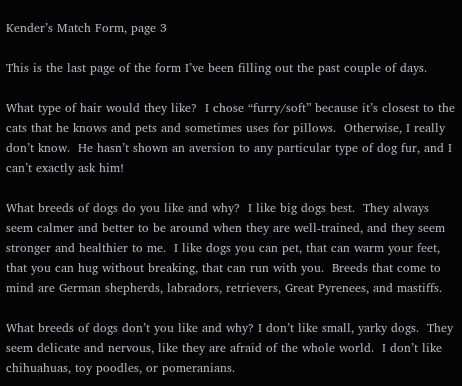Kender’s Match Form, page 3

This is the last page of the form I’ve been filling out the past couple of days.

What type of hair would they like?  I chose “furry/soft” because it’s closest to the cats that he knows and pets and sometimes uses for pillows.  Otherwise, I really don’t know.  He hasn’t shown an aversion to any particular type of dog fur, and I can’t exactly ask him!

What breeds of dogs do you like and why?  I like big dogs best.  They always seem calmer and better to be around when they are well-trained, and they seem stronger and healthier to me.  I like dogs you can pet, that can warm your feet, that you can hug without breaking, that can run with you.  Breeds that come to mind are German shepherds, labradors, retrievers, Great Pyrenees, and mastiffs.

What breeds of dogs don’t you like and why? I don’t like small, yarky dogs.  They seem delicate and nervous, like they are afraid of the whole world.  I don’t like chihuahuas, toy poodles, or pomeranians.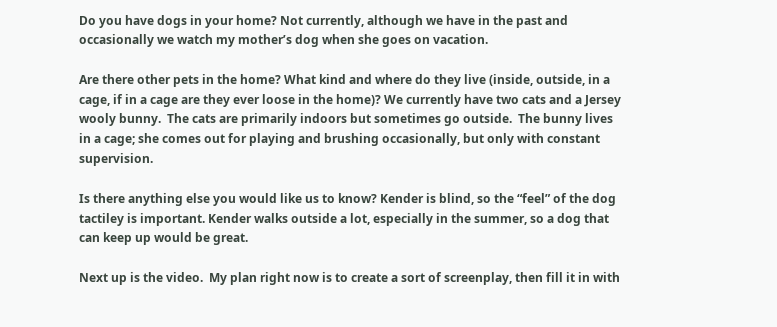Do you have dogs in your home? Not currently, although we have in the past and occasionally we watch my mother’s dog when she goes on vacation.

Are there other pets in the home? What kind and where do they live (inside, outside, in a cage, if in a cage are they ever loose in the home)? We currently have two cats and a Jersey wooly bunny.  The cats are primarily indoors but sometimes go outside.  The bunny lives in a cage; she comes out for playing and brushing occasionally, but only with constant supervision.

Is there anything else you would like us to know? Kender is blind, so the “feel” of the dog tactiley is important. Kender walks outside a lot, especially in the summer, so a dog that can keep up would be great.

Next up is the video.  My plan right now is to create a sort of screenplay, then fill it in with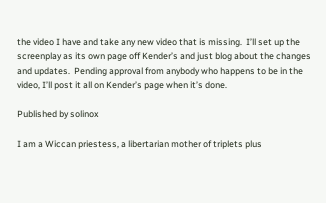the video I have and take any new video that is missing.  I’ll set up the screenplay as its own page off Kender’s and just blog about the changes and updates.  Pending approval from anybody who happens to be in the video, I’ll post it all on Kender’s page when it’s done.

Published by solinox

I am a Wiccan priestess, a libertarian mother of triplets plus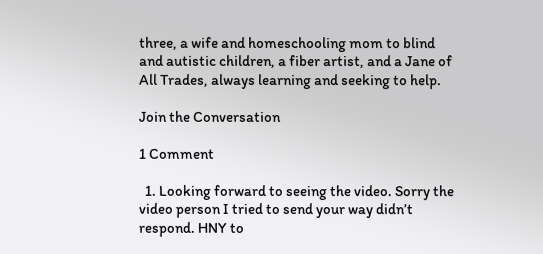three, a wife and homeschooling mom to blind and autistic children, a fiber artist, and a Jane of All Trades, always learning and seeking to help.

Join the Conversation

1 Comment

  1. Looking forward to seeing the video. Sorry the video person I tried to send your way didn’t respond. HNY to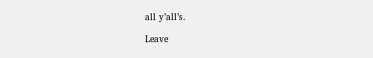all y’all’s.

Leave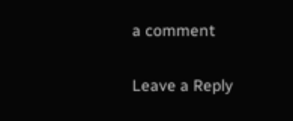a comment

Leave a Reply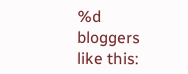%d bloggers like this: